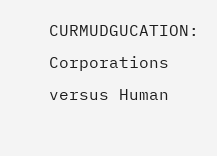CURMUDGUCATION: Corporations versus Human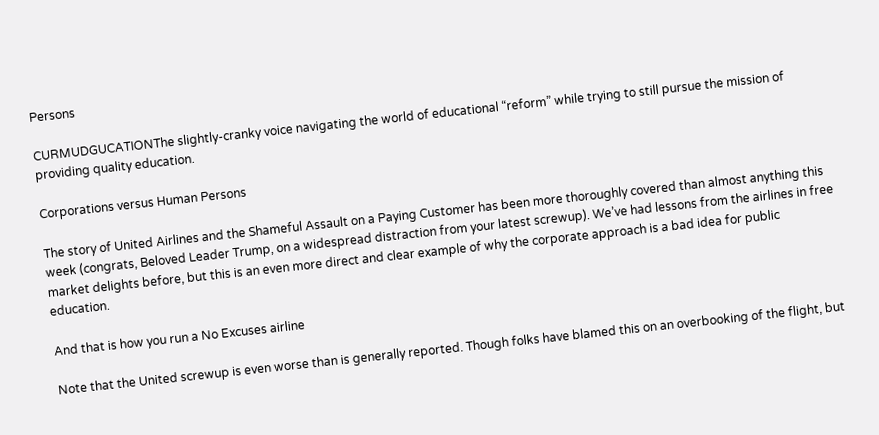Persons

CURMUDGUCATIONThe slightly-cranky voice navigating the world of educational “reform” while trying to still pursue the mission of providing quality education.

Corporations versus Human Persons

The story of United Airlines and the Shameful Assault on a Paying Customer has been more thoroughly covered than almost anything this week (congrats, Beloved Leader Trump, on a widespread distraction from your latest screwup). We’ve had lessons from the airlines in free market delights before, but this is an even more direct and clear example of why the corporate approach is a bad idea for public education.

And that is how you run a No Excuses airline

Note that the United screwup is even worse than is generally reported. Though folks have blamed this on an overbooking of the flight, but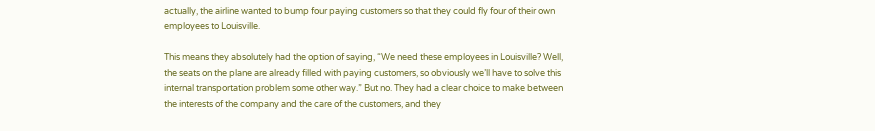actually, the airline wanted to bump four paying customers so that they could fly four of their own employees to Louisville.

This means they absolutely had the option of saying, “We need these employees in Louisville? Well, the seats on the plane are already filled with paying customers, so obviously we’ll have to solve this internal transportation problem some other way.” But no. They had a clear choice to make between the interests of the company and the care of the customers, and they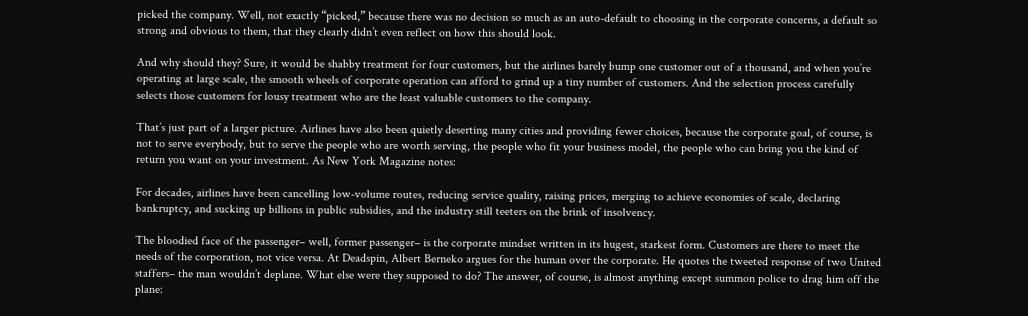picked the company. Well, not exactly “picked,” because there was no decision so much as an auto-default to choosing in the corporate concerns, a default so strong and obvious to them, that they clearly didn’t even reflect on how this should look.

And why should they? Sure, it would be shabby treatment for four customers, but the airlines barely bump one customer out of a thousand, and when you’re operating at large scale, the smooth wheels of corporate operation can afford to grind up a tiny number of customers. And the selection process carefully selects those customers for lousy treatment who are the least valuable customers to the company.

That’s just part of a larger picture. Airlines have also been quietly deserting many cities and providing fewer choices, because the corporate goal, of course, is not to serve everybody, but to serve the people who are worth serving, the people who fit your business model, the people who can bring you the kind of return you want on your investment. As New York Magazine notes:

For decades, airlines have been cancelling low-volume routes, reducing service quality, raising prices, merging to achieve economies of scale, declaring bankruptcy, and sucking up billions in public subsidies, and the industry still teeters on the brink of insolvency.

The bloodied face of the passenger– well, former passenger– is the corporate mindset written in its hugest, starkest form. Customers are there to meet the needs of the corporation, not vice versa. At Deadspin, Albert Berneko argues for the human over the corporate. He quotes the tweeted response of two United staffers– the man wouldn’t deplane. What else were they supposed to do? The answer, of course, is almost anything except summon police to drag him off the plane: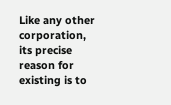Like any other corporation, its precise reason for existing is to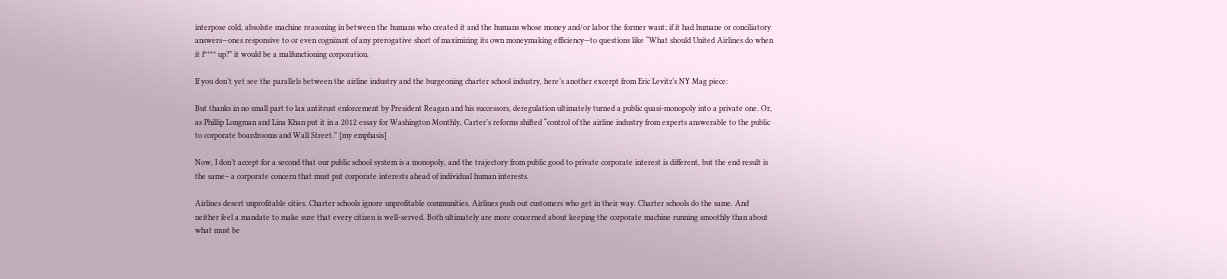interpose cold, absolute machine reasoning in between the humans who created it and the humans whose money and/or labor the former want; if it had humane or conciliatory answers—ones responsive to or even cognizant of any prerogative short of maximizing its own moneymaking efficiency—to questions like “What should United Airlines do when it f**** up?” it would be a malfunctioning corporation.

If you don’t yet see the parallels between the airline industry and the burgeoning charter school industry, here’s another excerpt from Eric Levitz’s NY Mag piece:

But thanks in no small part to lax antitrust enforcement by President Reagan and his successors, deregulation ultimately turned a public quasi-monopoly into a private one. Or, as Phillip Longman and Lina Khan put it in a 2012 essay for Washington Monthly, Carter’s reforms shifted “control of the airline industry from experts answerable to the public to corporate boardrooms and Wall Street.” [my emphasis]

Now, I don’t accept for a second that our public school system is a monopoly, and the trajectory from public good to private corporate interest is different, but the end result is the same– a corporate concern that must put corporate interests ahead of individual human interests.

Airlines desert unprofitable cities. Charter schools ignore unprofitable communities. Airlines push out customers who get in their way. Charter schools do the same. And neither feel a mandate to make sure that every citizen is well-served. Both ultimately are more concerned about keeping the corporate machine running smoothly than about what must be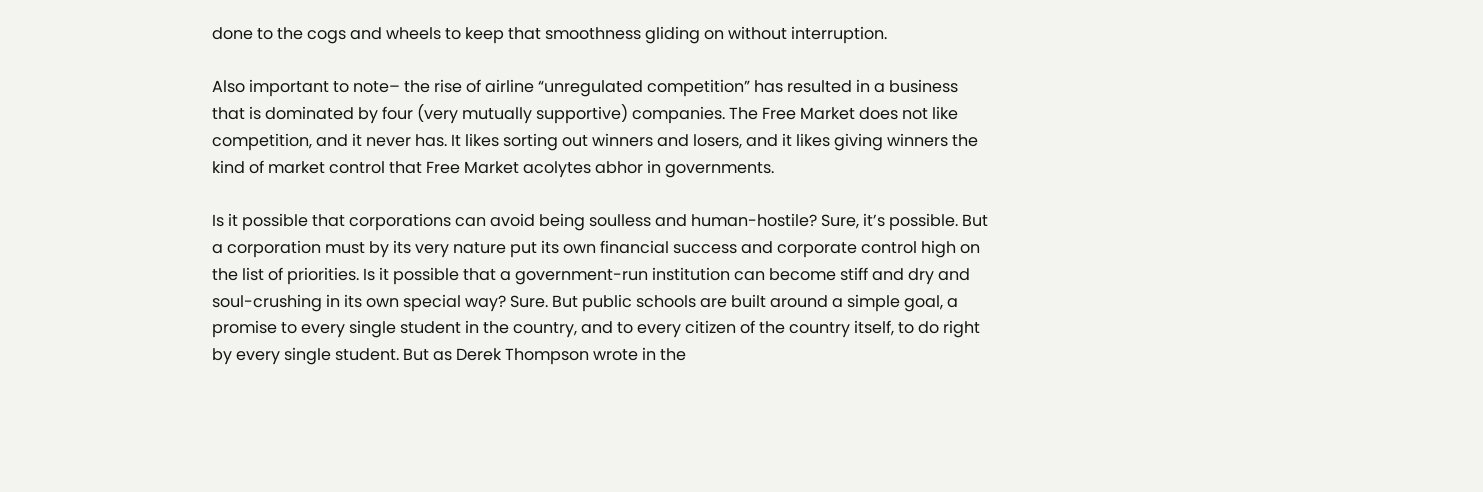done to the cogs and wheels to keep that smoothness gliding on without interruption.

Also important to note– the rise of airline “unregulated competition” has resulted in a business that is dominated by four (very mutually supportive) companies. The Free Market does not like competition, and it never has. It likes sorting out winners and losers, and it likes giving winners the kind of market control that Free Market acolytes abhor in governments.

Is it possible that corporations can avoid being soulless and human-hostile? Sure, it’s possible. But a corporation must by its very nature put its own financial success and corporate control high on the list of priorities. Is it possible that a government-run institution can become stiff and dry and soul-crushing in its own special way? Sure. But public schools are built around a simple goal, a promise to every single student in the country, and to every citizen of the country itself, to do right by every single student. But as Derek Thompson wrote in the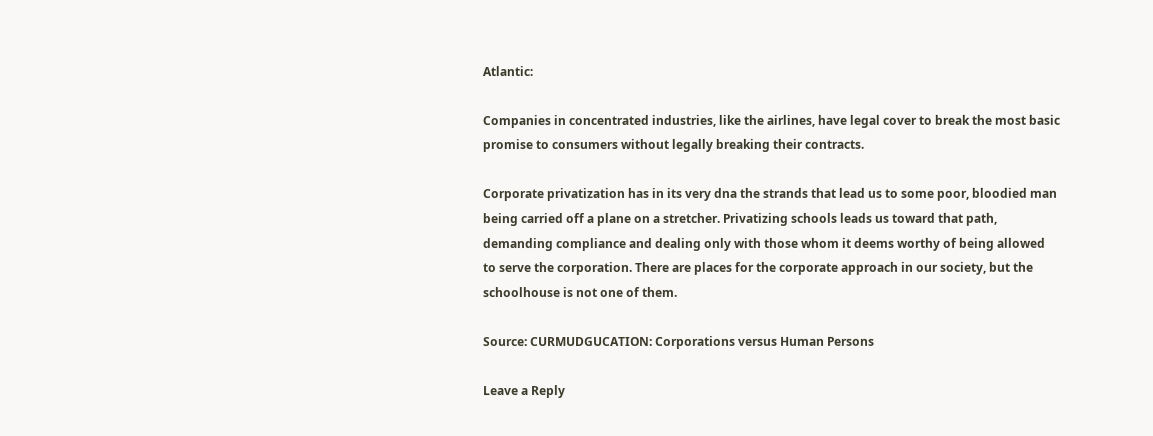Atlantic:

Companies in concentrated industries, like the airlines, have legal cover to break the most basic promise to consumers without legally breaking their contracts.

Corporate privatization has in its very dna the strands that lead us to some poor, bloodied man being carried off a plane on a stretcher. Privatizing schools leads us toward that path, demanding compliance and dealing only with those whom it deems worthy of being allowed to serve the corporation. There are places for the corporate approach in our society, but the schoolhouse is not one of them.

Source: CURMUDGUCATION: Corporations versus Human Persons

Leave a Reply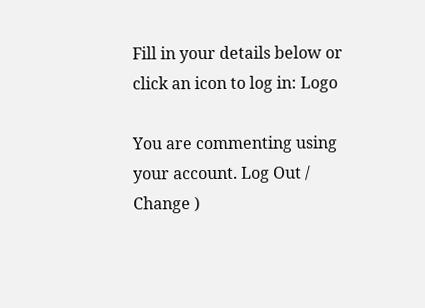Fill in your details below or click an icon to log in: Logo

You are commenting using your account. Log Out /  Change )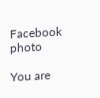Facebook photo

You are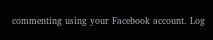commenting using your Facebook account. Log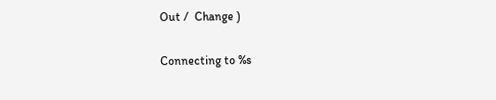Out /  Change )

Connecting to %s